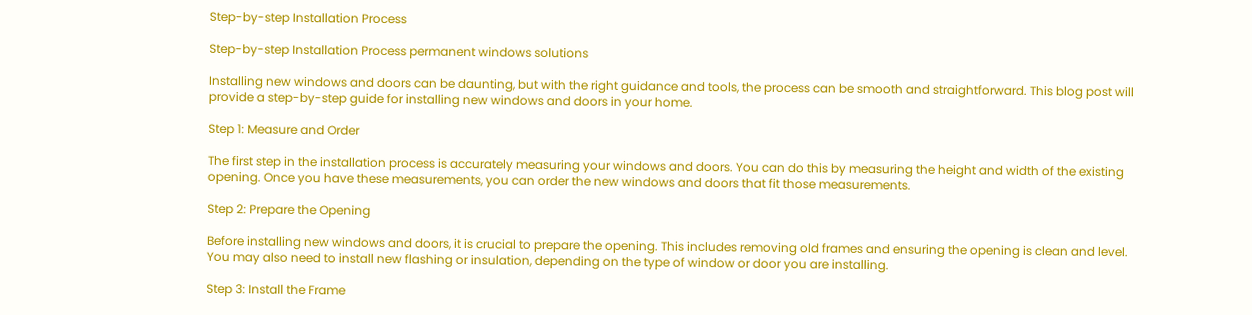Step-by-step Installation Process

Step-by-step Installation Process permanent windows solutions

Installing new windows and doors can be daunting, but with the right guidance and tools, the process can be smooth and straightforward. This blog post will provide a step-by-step guide for installing new windows and doors in your home.

Step 1: Measure and Order

The first step in the installation process is accurately measuring your windows and doors. You can do this by measuring the height and width of the existing opening. Once you have these measurements, you can order the new windows and doors that fit those measurements.

Step 2: Prepare the Opening

Before installing new windows and doors, it is crucial to prepare the opening. This includes removing old frames and ensuring the opening is clean and level. You may also need to install new flashing or insulation, depending on the type of window or door you are installing.

Step 3: Install the Frame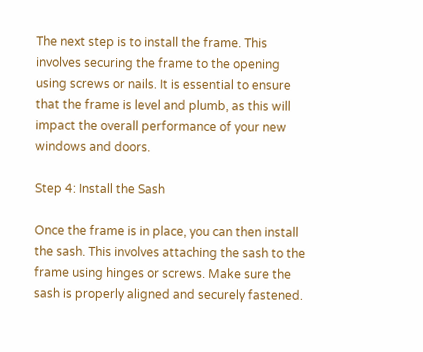The next step is to install the frame. This involves securing the frame to the opening using screws or nails. It is essential to ensure that the frame is level and plumb, as this will impact the overall performance of your new windows and doors.

Step 4: Install the Sash

Once the frame is in place, you can then install the sash. This involves attaching the sash to the frame using hinges or screws. Make sure the sash is properly aligned and securely fastened.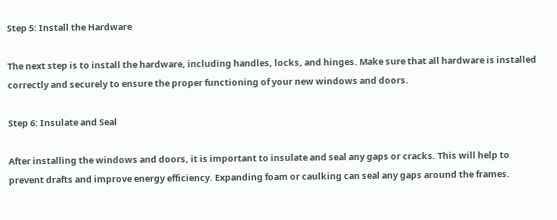Step 5: Install the Hardware

The next step is to install the hardware, including handles, locks, and hinges. Make sure that all hardware is installed correctly and securely to ensure the proper functioning of your new windows and doors.

Step 6: Insulate and Seal

After installing the windows and doors, it is important to insulate and seal any gaps or cracks. This will help to prevent drafts and improve energy efficiency. Expanding foam or caulking can seal any gaps around the frames.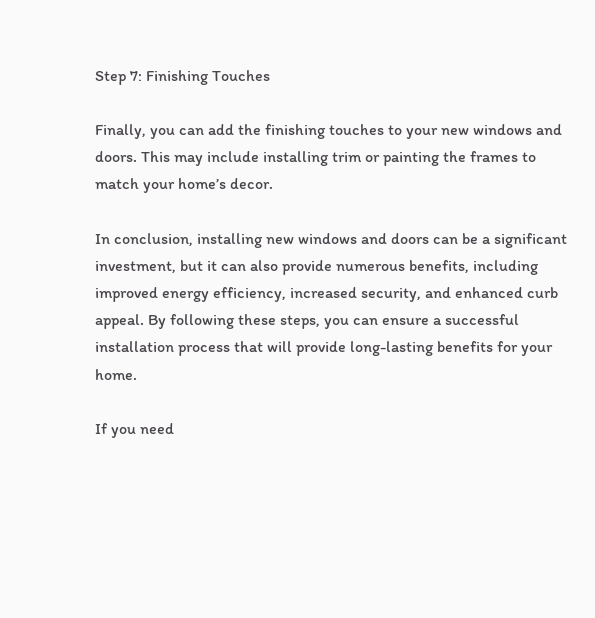Step 7: Finishing Touches

Finally, you can add the finishing touches to your new windows and doors. This may include installing trim or painting the frames to match your home’s decor.

In conclusion, installing new windows and doors can be a significant investment, but it can also provide numerous benefits, including improved energy efficiency, increased security, and enhanced curb appeal. By following these steps, you can ensure a successful installation process that will provide long-lasting benefits for your home.

If you need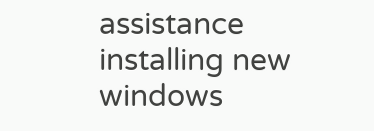assistance installing new windows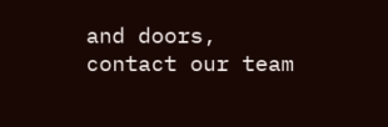and doors, contact our team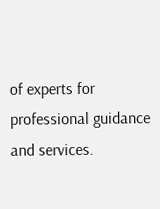of experts for professional guidance and services.